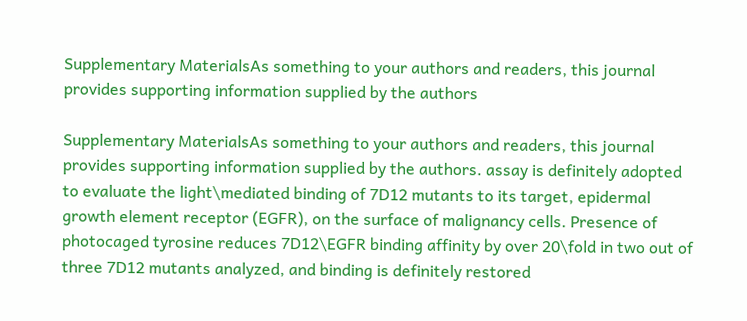Supplementary MaterialsAs something to your authors and readers, this journal provides supporting information supplied by the authors

Supplementary MaterialsAs something to your authors and readers, this journal provides supporting information supplied by the authors. assay is definitely adopted to evaluate the light\mediated binding of 7D12 mutants to its target, epidermal growth element receptor (EGFR), on the surface of malignancy cells. Presence of photocaged tyrosine reduces 7D12\EGFR binding affinity by over 20\fold in two out of three 7D12 mutants analyzed, and binding is definitely restored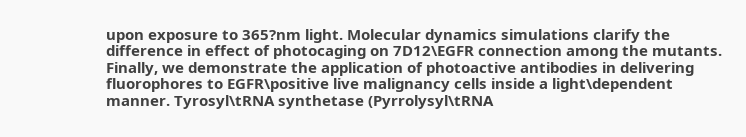upon exposure to 365?nm light. Molecular dynamics simulations clarify the difference in effect of photocaging on 7D12\EGFR connection among the mutants. Finally, we demonstrate the application of photoactive antibodies in delivering fluorophores to EGFR\positive live malignancy cells inside a light\dependent manner. Tyrosyl\tRNA synthetase (Pyrrolysyl\tRNA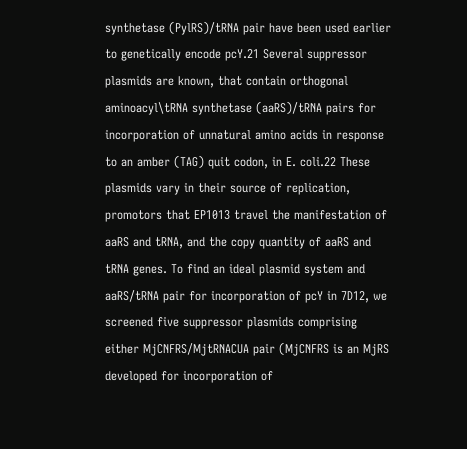synthetase (PylRS)/tRNA pair have been used earlier to genetically encode pcY.21 Several suppressor plasmids are known, that contain orthogonal aminoacyl\tRNA synthetase (aaRS)/tRNA pairs for incorporation of unnatural amino acids in response to an amber (TAG) quit codon, in E. coli.22 These plasmids vary in their source of replication, promotors that EP1013 travel the manifestation of aaRS and tRNA, and the copy quantity of aaRS and tRNA genes. To find an ideal plasmid system and aaRS/tRNA pair for incorporation of pcY in 7D12, we screened five suppressor plasmids comprising either MjCNFRS/MjtRNACUA pair (MjCNFRS is an MjRS developed for incorporation of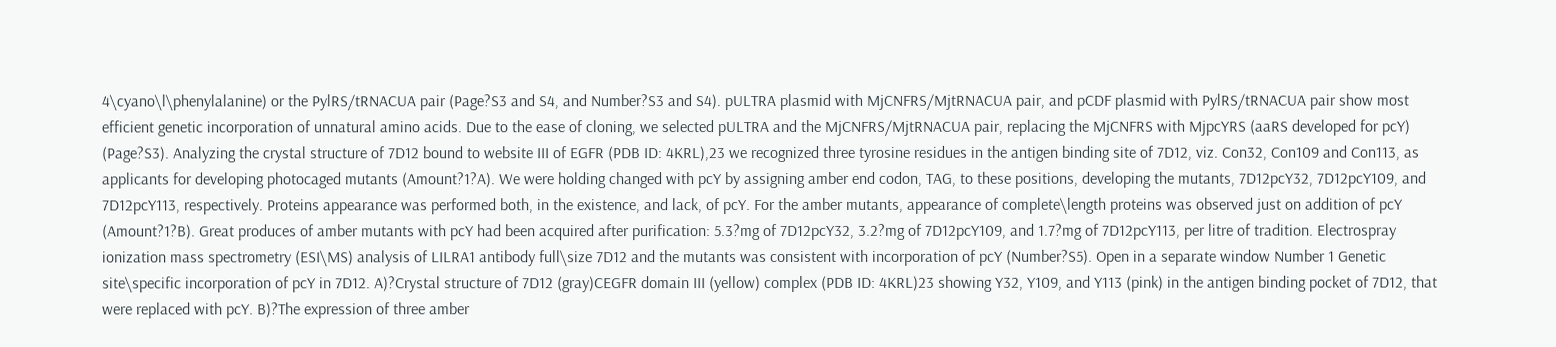4\cyano\l\phenylalanine) or the PylRS/tRNACUA pair (Page?S3 and S4, and Number?S3 and S4). pULTRA plasmid with MjCNFRS/MjtRNACUA pair, and pCDF plasmid with PylRS/tRNACUA pair show most efficient genetic incorporation of unnatural amino acids. Due to the ease of cloning, we selected pULTRA and the MjCNFRS/MjtRNACUA pair, replacing the MjCNFRS with MjpcYRS (aaRS developed for pcY) (Page?S3). Analyzing the crystal structure of 7D12 bound to website III of EGFR (PDB ID: 4KRL),23 we recognized three tyrosine residues in the antigen binding site of 7D12, viz. Con32, Con109 and Con113, as applicants for developing photocaged mutants (Amount?1?A). We were holding changed with pcY by assigning amber end codon, TAG, to these positions, developing the mutants, 7D12pcY32, 7D12pcY109, and 7D12pcY113, respectively. Proteins appearance was performed both, in the existence, and lack, of pcY. For the amber mutants, appearance of complete\length proteins was observed just on addition of pcY (Amount?1?B). Great produces of amber mutants with pcY had been acquired after purification: 5.3?mg of 7D12pcY32, 3.2?mg of 7D12pcY109, and 1.7?mg of 7D12pcY113, per litre of tradition. Electrospray ionization mass spectrometry (ESI\MS) analysis of LILRA1 antibody full\size 7D12 and the mutants was consistent with incorporation of pcY (Number?S5). Open in a separate window Number 1 Genetic site\specific incorporation of pcY in 7D12. A)?Crystal structure of 7D12 (gray)CEGFR domain III (yellow) complex (PDB ID: 4KRL)23 showing Y32, Y109, and Y113 (pink) in the antigen binding pocket of 7D12, that were replaced with pcY. B)?The expression of three amber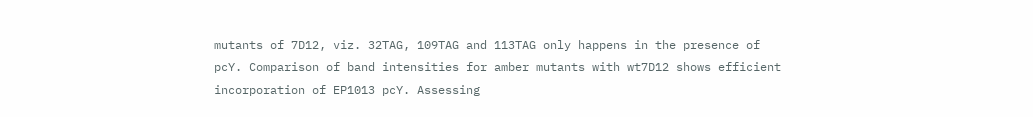mutants of 7D12, viz. 32TAG, 109TAG and 113TAG only happens in the presence of pcY. Comparison of band intensities for amber mutants with wt7D12 shows efficient incorporation of EP1013 pcY. Assessing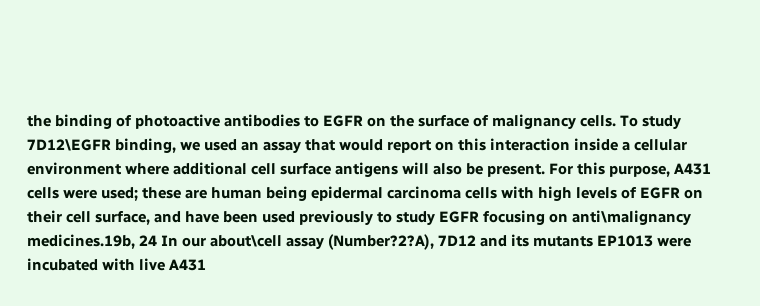the binding of photoactive antibodies to EGFR on the surface of malignancy cells. To study 7D12\EGFR binding, we used an assay that would report on this interaction inside a cellular environment where additional cell surface antigens will also be present. For this purpose, A431 cells were used; these are human being epidermal carcinoma cells with high levels of EGFR on their cell surface, and have been used previously to study EGFR focusing on anti\malignancy medicines.19b, 24 In our about\cell assay (Number?2?A), 7D12 and its mutants EP1013 were incubated with live A431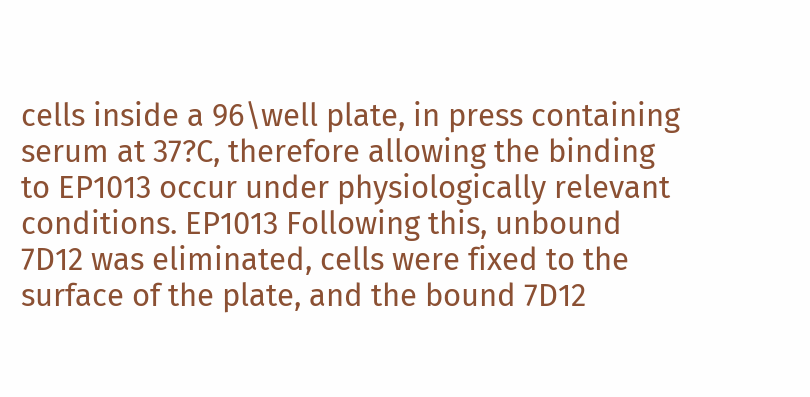cells inside a 96\well plate, in press containing serum at 37?C, therefore allowing the binding to EP1013 occur under physiologically relevant conditions. EP1013 Following this, unbound 7D12 was eliminated, cells were fixed to the surface of the plate, and the bound 7D12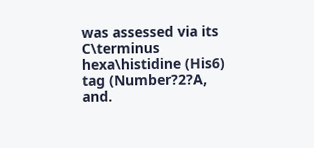was assessed via its C\terminus hexa\histidine (His6) tag (Number?2?A, and.